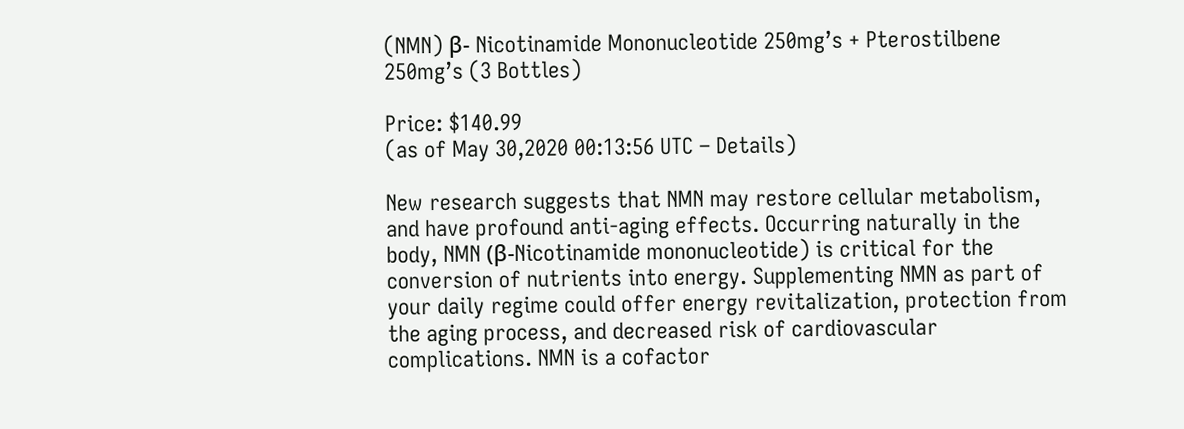(NMN) β- Nicotinamide Mononucleotide 250mg’s + Pterostilbene 250mg’s (3 Bottles)

Price: $140.99
(as of May 30,2020 00:13:56 UTC – Details)

New research suggests that NMN may restore cellular metabolism, and have profound anti-aging effects. Occurring naturally in the body, NMN (β-Nicotinamide mononucleotide) is critical for the conversion of nutrients into energy. Supplementing NMN as part of your daily regime could offer energy revitalization, protection from the aging process, and decreased risk of cardiovascular complications. NMN is a cofactor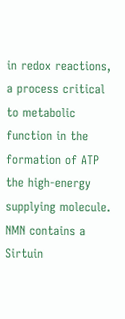in redox reactions, a process critical to metabolic function in the formation of ATP the high-energy supplying molecule. NMN contains a Sirtuin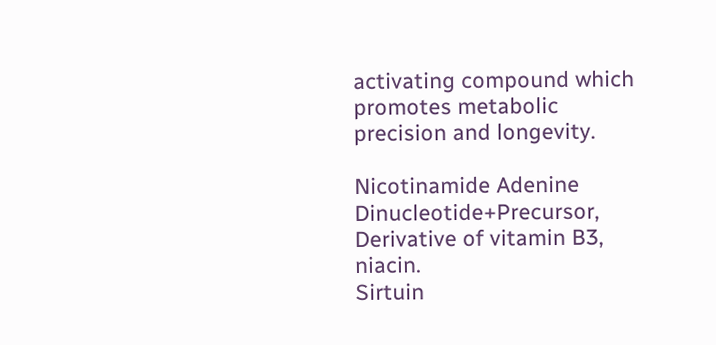activating compound which promotes metabolic precision and longevity.

Nicotinamide Adenine Dinucleotide+Precursor,
Derivative of vitamin B3, niacin.
Sirtuin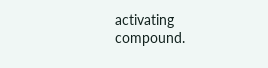activating compound.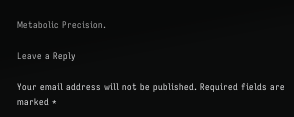Metabolic Precision.

Leave a Reply

Your email address will not be published. Required fields are marked *